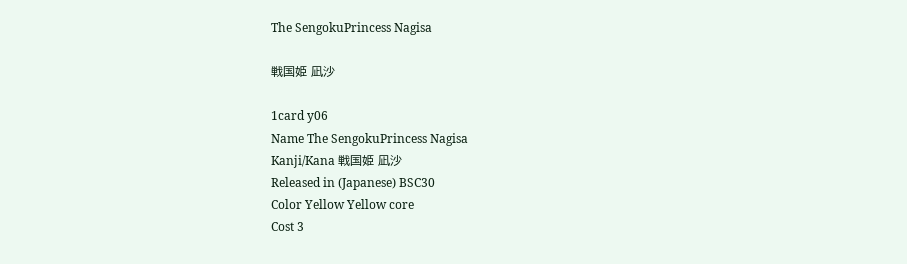The SengokuPrincess Nagisa

戦国姫 凪沙

1card y06
Name The SengokuPrincess Nagisa
Kanji/Kana 戦国姫 凪沙
Released in (Japanese) BSC30
Color Yellow Yellow core
Cost 3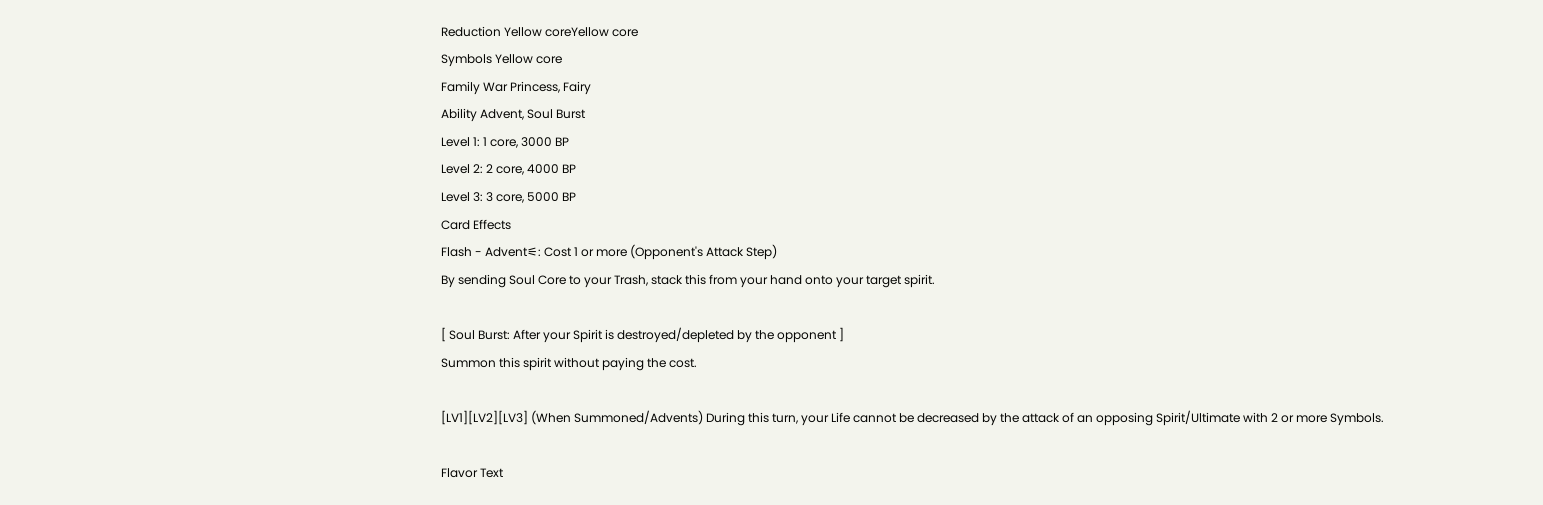Reduction Yellow coreYellow core
Symbols Yellow core
Family War Princess, Fairy
Ability Advent, Soul Burst
Level 1: 1 core, 3000 BP
Level 2: 2 core, 4000 BP
Level 3: 3 core, 5000 BP
Card Effects
Flash - Advent⚟: Cost 1 or more (Opponent's Attack Step)
By sending Soul Core to your Trash, stack this from your hand onto your target spirit.

[ Soul Burst: After your Spirit is destroyed/depleted by the opponent ]
Summon this spirit without paying the cost.

[LV1][LV2][LV3] (When Summoned/Advents) During this turn, your Life cannot be decreased by the attack of an opposing Spirit/Ultimate with 2 or more Symbols.

Flavor Text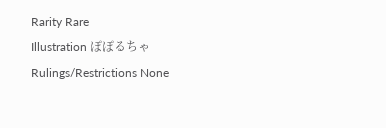Rarity Rare
Illustration ぽぽるちゃ
Rulings/Restrictions None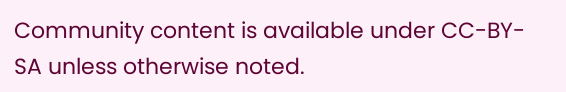Community content is available under CC-BY-SA unless otherwise noted.